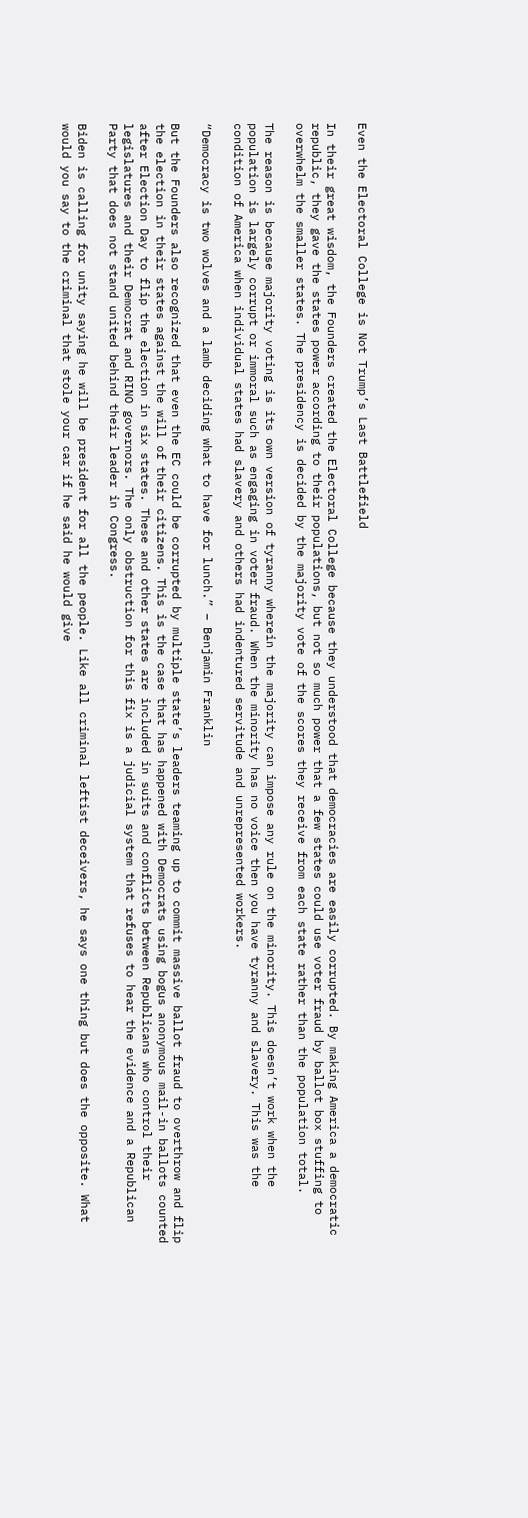Even the Electoral College is Not Trump’s Last Battlefield

In their great wisdom, the Founders created the Electoral College because they understood that democracies are easily corrupted. By making America a democratic republic, they gave the states power according to their populations, but not so much power that a few states could use voter fraud by ballot box stuffing to overwhelm the smaller states. The presidency is decided by the majority vote of the scores they receive from each state rather than the population total.

The reason is because majority voting is its own version of tyranny wherein the majority can impose any rule on the minority. This doesn’t work when the population is largely corrupt or immoral such as engaging in voter fraud. When the minority has no voice then you have tyranny and slavery. This was the condition of America when individual states had slavery and others had indentured servitude and unrepresented workers.

“Democracy is two wolves and a lamb deciding what to have for lunch.” – Benjamin Franklin

But the Founders also recognized that even the EC could be corrupted by multiple state’s leaders teaming up to commit massive ballot fraud to overthrow and flip the election in their states against the will of their citizens. This is the case that has happened with Democrats using bogus anonymous mail-in ballots counted after Election Day to flip the election in six states. These and other states are included in suits and conflicts between Republicans who control their legislatures and their Democrat and RINO governors. The only obstruction for this fix is a judicial system that refuses to hear the evidence and a Republican Party that does not stand united behind their leader in Congress.

Biden is calling for unity saying he will be president for all the people. Like all criminal leftist deceivers, he says one thing but does the opposite. What would you say to the criminal that stole your car if he said he would give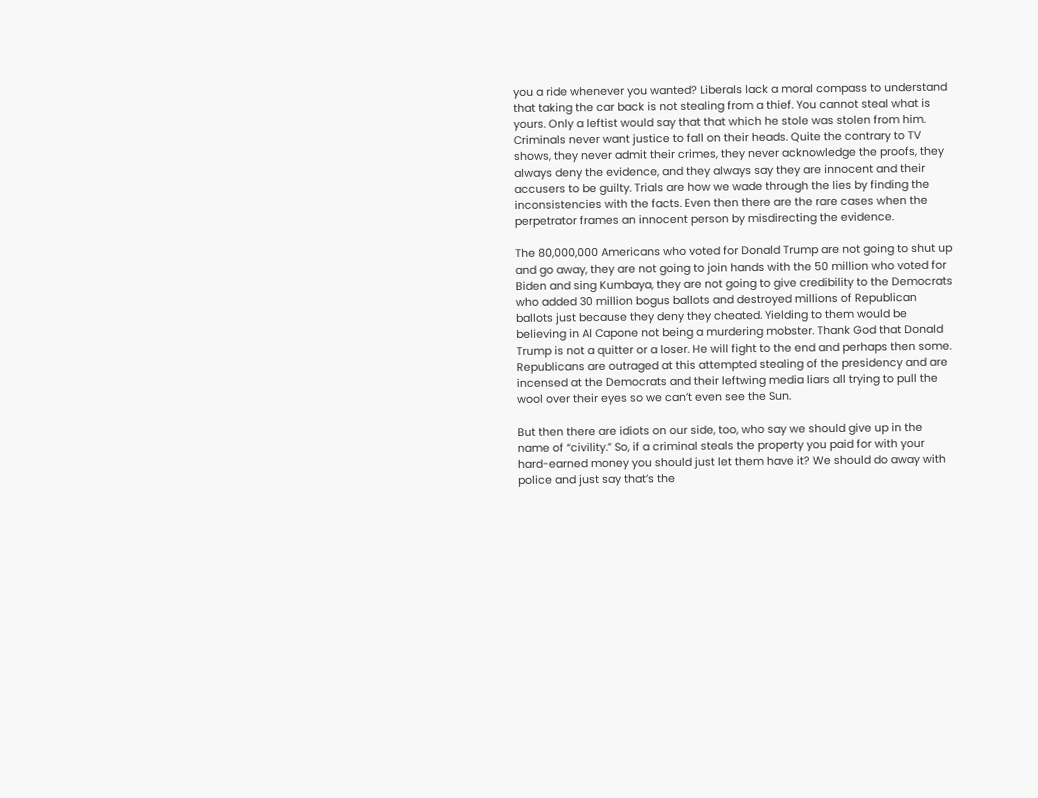you a ride whenever you wanted? Liberals lack a moral compass to understand that taking the car back is not stealing from a thief. You cannot steal what is yours. Only a leftist would say that that which he stole was stolen from him. Criminals never want justice to fall on their heads. Quite the contrary to TV shows, they never admit their crimes, they never acknowledge the proofs, they always deny the evidence, and they always say they are innocent and their accusers to be guilty. Trials are how we wade through the lies by finding the inconsistencies with the facts. Even then there are the rare cases when the perpetrator frames an innocent person by misdirecting the evidence.

The 80,000,000 Americans who voted for Donald Trump are not going to shut up and go away, they are not going to join hands with the 50 million who voted for Biden and sing Kumbaya, they are not going to give credibility to the Democrats who added 30 million bogus ballots and destroyed millions of Republican ballots just because they deny they cheated. Yielding to them would be believing in Al Capone not being a murdering mobster. Thank God that Donald Trump is not a quitter or a loser. He will fight to the end and perhaps then some. Republicans are outraged at this attempted stealing of the presidency and are incensed at the Democrats and their leftwing media liars all trying to pull the wool over their eyes so we can’t even see the Sun.

But then there are idiots on our side, too, who say we should give up in the name of “civility.” So, if a criminal steals the property you paid for with your hard-earned money you should just let them have it? We should do away with police and just say that’s the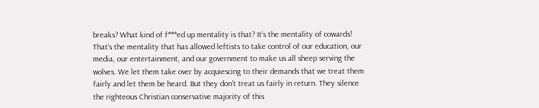breaks? What kind of f***ed up mentality is that? It’s the mentality of cowards! That’s the mentality that has allowed leftists to take control of our education, our media, our entertainment, and our government to make us all sheep serving the wolves. We let them take over by acquiescing to their demands that we treat them fairly and let them be heard. But they don’t treat us fairly in return. They silence the righteous Christian conservative majority of this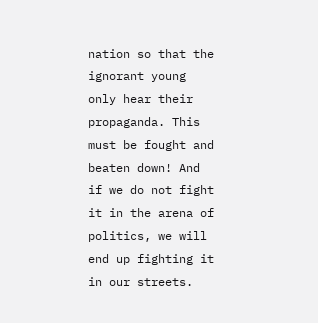nation so that the ignorant young only hear their propaganda. This must be fought and beaten down! And if we do not fight it in the arena of politics, we will end up fighting it in our streets.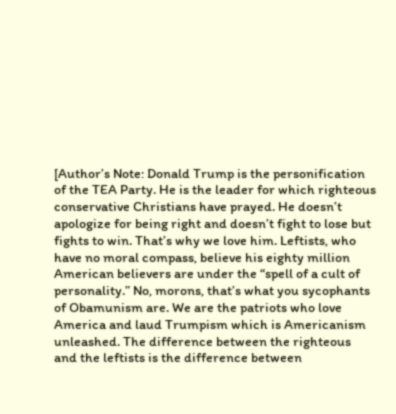[Author’s Note: Donald Trump is the personification of the TEA Party. He is the leader for which righteous conservative Christians have prayed. He doesn’t apologize for being right and doesn’t fight to lose but fights to win. That’s why we love him. Leftists, who have no moral compass, believe his eighty million American believers are under the “spell of a cult of personality.” No, morons, that’s what you sycophants of Obamunism are. We are the patriots who love America and laud Trumpism which is Americanism unleashed. The difference between the righteous and the leftists is the difference between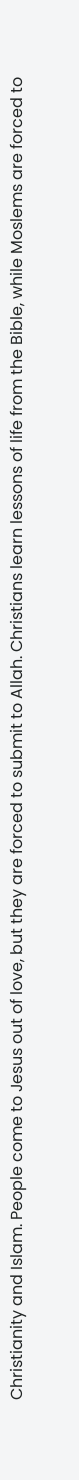Christianity and Islam. People come to Jesus out of love, but they are forced to submit to Allah. Christians learn lessons of life from the Bible, while Moslems are forced to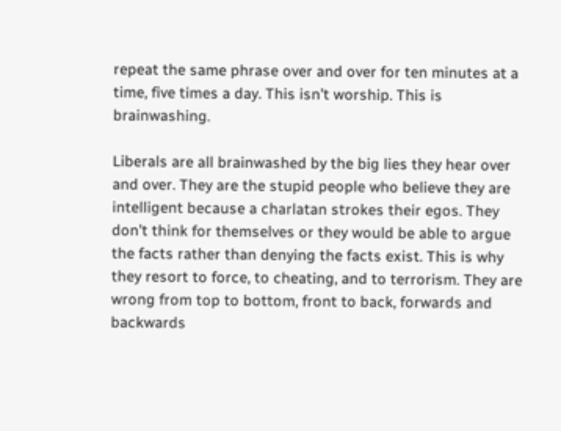repeat the same phrase over and over for ten minutes at a time, five times a day. This isn’t worship. This is brainwashing.

Liberals are all brainwashed by the big lies they hear over and over. They are the stupid people who believe they are intelligent because a charlatan strokes their egos. They don’t think for themselves or they would be able to argue the facts rather than denying the facts exist. This is why they resort to force, to cheating, and to terrorism. They are wrong from top to bottom, front to back, forwards and backwards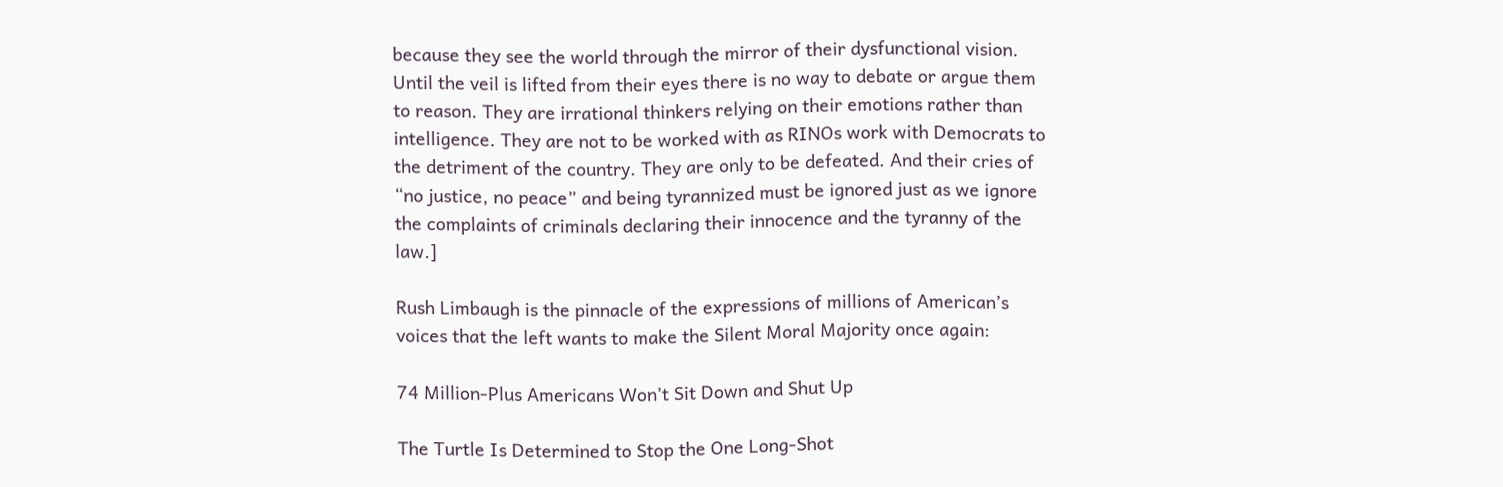because they see the world through the mirror of their dysfunctional vision. Until the veil is lifted from their eyes there is no way to debate or argue them to reason. They are irrational thinkers relying on their emotions rather than intelligence. They are not to be worked with as RINOs work with Democrats to the detriment of the country. They are only to be defeated. And their cries of “no justice, no peace” and being tyrannized must be ignored just as we ignore the complaints of criminals declaring their innocence and the tyranny of the law.]

Rush Limbaugh is the pinnacle of the expressions of millions of American’s voices that the left wants to make the Silent Moral Majority once again:

74 Million-Plus Americans Won’t Sit Down and Shut Up

The Turtle Is Determined to Stop the One Long-Shot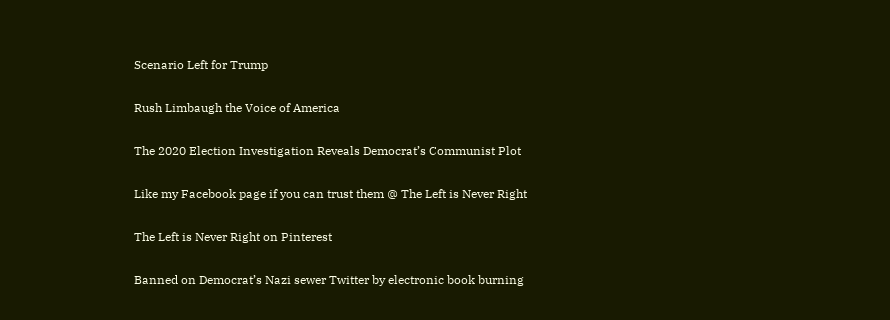Scenario Left for Trump

Rush Limbaugh the Voice of America

The 2020 Election Investigation Reveals Democrat’s Communist Plot

Like my Facebook page if you can trust them @ The Left is Never Right

The Left is Never Right on Pinterest

Banned on Democrat’s Nazi sewer Twitter by electronic book burning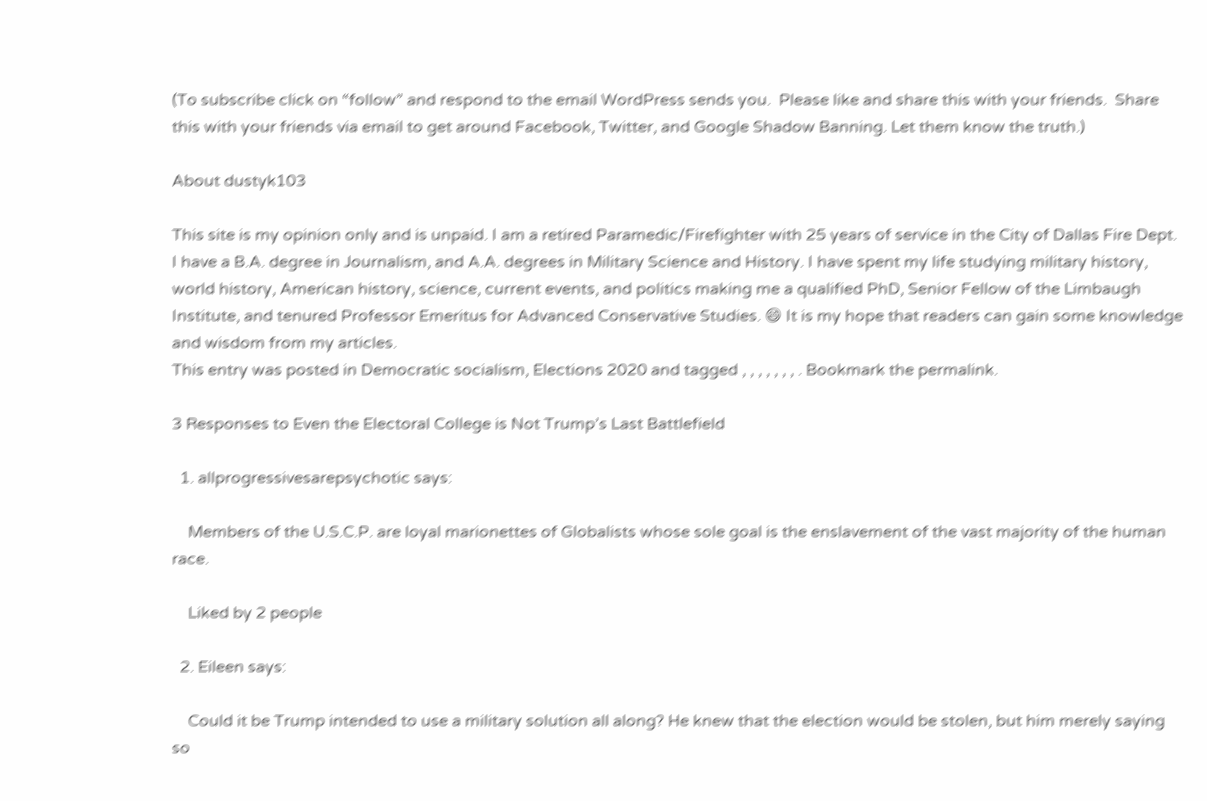(To subscribe click on “follow” and respond to the email WordPress sends you.  Please like and share this with your friends.  Share this with your friends via email to get around Facebook, Twitter, and Google Shadow Banning. Let them know the truth.)

About dustyk103

This site is my opinion only and is unpaid. I am a retired Paramedic/Firefighter with 25 years of service in the City of Dallas Fire Dept. I have a B.A. degree in Journalism, and A.A. degrees in Military Science and History. I have spent my life studying military history, world history, American history, science, current events, and politics making me a qualified PhD, Senior Fellow of the Limbaugh Institute, and tenured Professor Emeritus for Advanced Conservative Studies. 😄 It is my hope that readers can gain some knowledge and wisdom from my articles.
This entry was posted in Democratic socialism, Elections 2020 and tagged , , , , , , , . Bookmark the permalink.

3 Responses to Even the Electoral College is Not Trump’s Last Battlefield

  1. allprogressivesarepsychotic says:

    Members of the U.S.C.P. are loyal marionettes of Globalists whose sole goal is the enslavement of the vast majority of the human race.

    Liked by 2 people

  2. Eileen says:

    Could it be Trump intended to use a military solution all along? He knew that the election would be stolen, but him merely saying so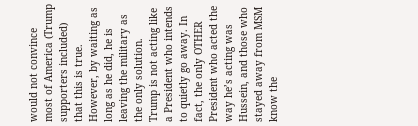would not convince most of America (Trump supporters included) that this is true. However, by waiting as long as he did, he is leaving the military as the only solution. Trump is not acting like a President who intends to quietly go away. In fact, the only OTHER President who acted the way he’s acting was Hussein, and those who stayed away from MSM know the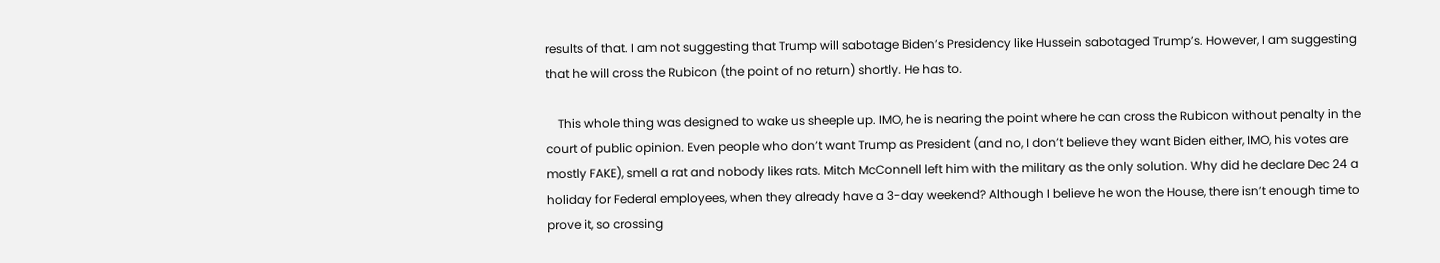results of that. I am not suggesting that Trump will sabotage Biden’s Presidency like Hussein sabotaged Trump’s. However, I am suggesting that he will cross the Rubicon (the point of no return) shortly. He has to.

    This whole thing was designed to wake us sheeple up. IMO, he is nearing the point where he can cross the Rubicon without penalty in the court of public opinion. Even people who don’t want Trump as President (and no, I don’t believe they want Biden either, IMO, his votes are mostly FAKE), smell a rat and nobody likes rats. Mitch McConnell left him with the military as the only solution. Why did he declare Dec 24 a holiday for Federal employees, when they already have a 3-day weekend? Although I believe he won the House, there isn’t enough time to prove it, so crossing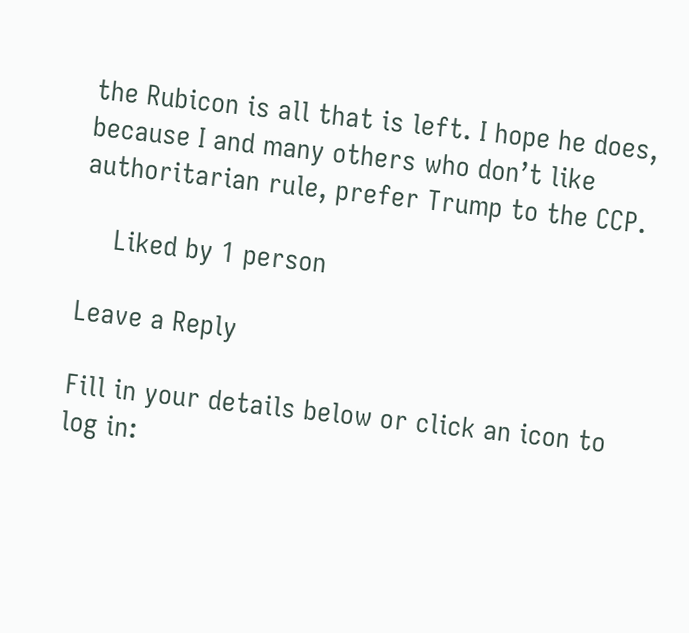the Rubicon is all that is left. I hope he does, because I and many others who don’t like authoritarian rule, prefer Trump to the CCP.

    Liked by 1 person

Leave a Reply

Fill in your details below or click an icon to log in: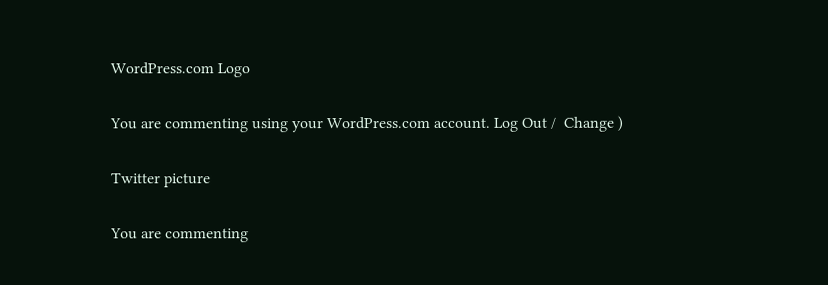WordPress.com Logo

You are commenting using your WordPress.com account. Log Out /  Change )

Twitter picture

You are commenting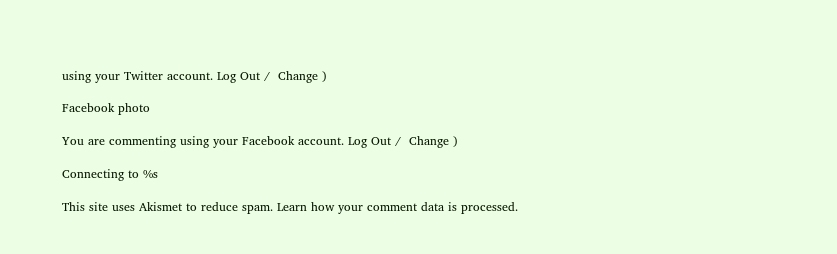using your Twitter account. Log Out /  Change )

Facebook photo

You are commenting using your Facebook account. Log Out /  Change )

Connecting to %s

This site uses Akismet to reduce spam. Learn how your comment data is processed.